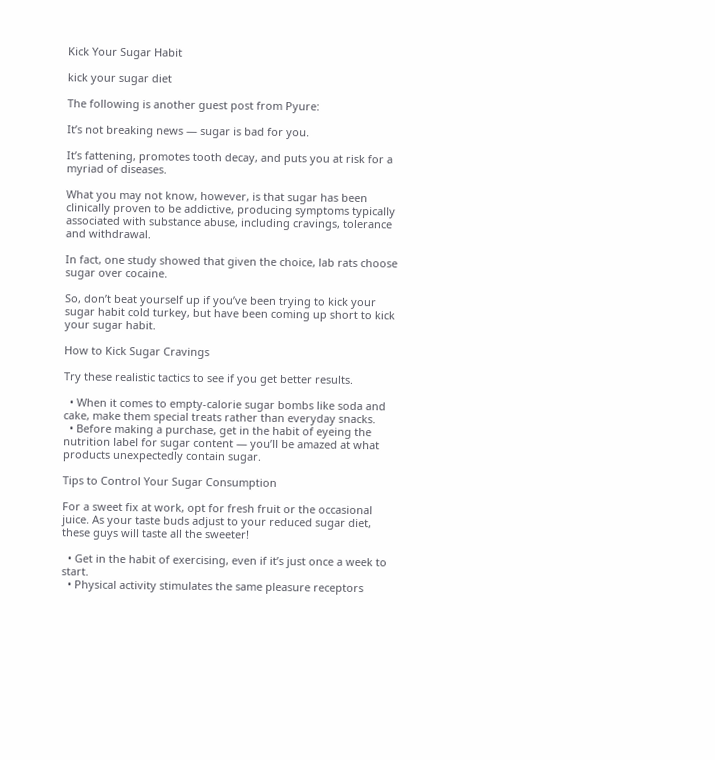Kick Your Sugar Habit

kick your sugar diet

The following is another guest post from Pyure:

It’s not breaking news — sugar is bad for you.

It’s fattening, promotes tooth decay, and puts you at risk for a myriad of diseases.

What you may not know, however, is that sugar has been clinically proven to be addictive, producing symptoms typically associated with substance abuse, including cravings, tolerance and withdrawal.

In fact, one study showed that given the choice, lab rats choose sugar over cocaine.

So, don’t beat yourself up if you’ve been trying to kick your sugar habit cold turkey, but have been coming up short to kick your sugar habit.

How to Kick Sugar Cravings

Try these realistic tactics to see if you get better results.

  • When it comes to empty-calorie sugar bombs like soda and cake, make them special treats rather than everyday snacks.
  • Before making a purchase, get in the habit of eyeing the nutrition label for sugar content — you’ll be amazed at what products unexpectedly contain sugar.

Tips to Control Your Sugar Consumption

For a sweet fix at work, opt for fresh fruit or the occasional juice. As your taste buds adjust to your reduced sugar diet, these guys will taste all the sweeter!

  • Get in the habit of exercising, even if it’s just once a week to start.
  • Physical activity stimulates the same pleasure receptors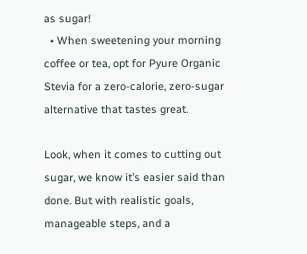as sugar!
  • When sweetening your morning coffee or tea, opt for Pyure Organic Stevia for a zero-calorie, zero-sugar alternative that tastes great.

Look, when it comes to cutting out sugar, we know it’s easier said than done. But with realistic goals, manageable steps, and a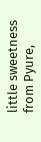little sweetness from Pyure,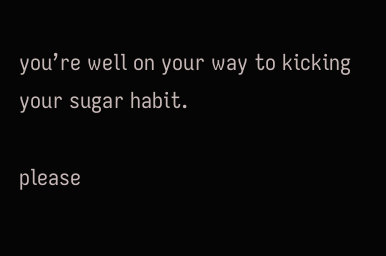you’re well on your way to kicking your sugar habit.

please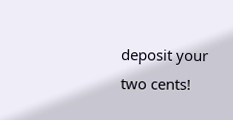deposit your two cents!